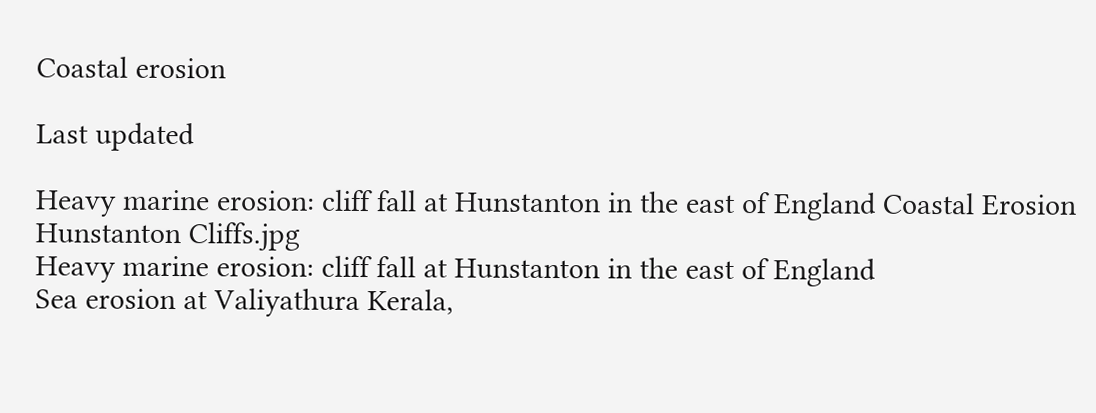Coastal erosion

Last updated

Heavy marine erosion: cliff fall at Hunstanton in the east of England Coastal Erosion Hunstanton Cliffs.jpg
Heavy marine erosion: cliff fall at Hunstanton in the east of England
Sea erosion at Valiyathura Kerala,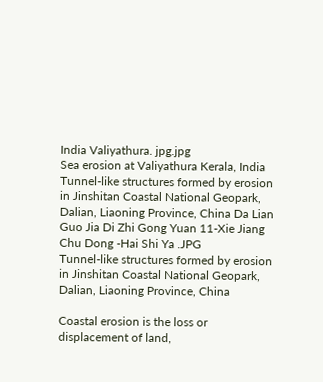India Valiyathura. jpg.jpg
Sea erosion at Valiyathura Kerala, India
Tunnel-like structures formed by erosion in Jinshitan Coastal National Geopark, Dalian, Liaoning Province, China Da Lian Guo Jia Di Zhi Gong Yuan 11-Xie Jiang Chu Dong -Hai Shi Ya .JPG
Tunnel-like structures formed by erosion in Jinshitan Coastal National Geopark, Dalian, Liaoning Province, China

Coastal erosion is the loss or displacement of land,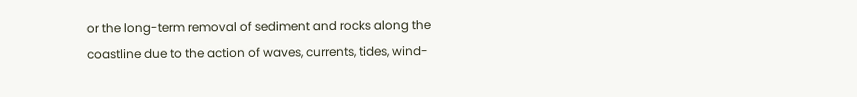or the long-term removal of sediment and rocks along the coastline due to the action of waves, currents, tides, wind-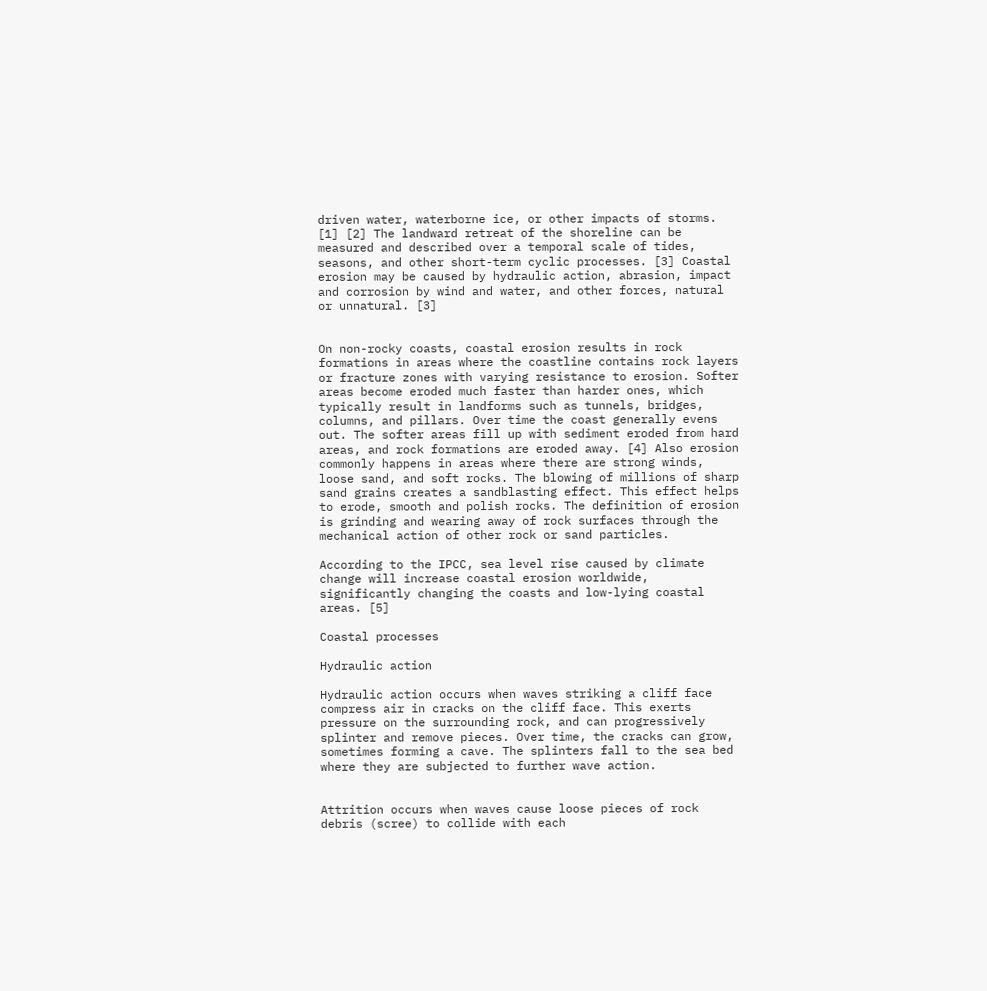driven water, waterborne ice, or other impacts of storms. [1] [2] The landward retreat of the shoreline can be measured and described over a temporal scale of tides, seasons, and other short-term cyclic processes. [3] Coastal erosion may be caused by hydraulic action, abrasion, impact and corrosion by wind and water, and other forces, natural or unnatural. [3]


On non-rocky coasts, coastal erosion results in rock formations in areas where the coastline contains rock layers or fracture zones with varying resistance to erosion. Softer areas become eroded much faster than harder ones, which typically result in landforms such as tunnels, bridges, columns, and pillars. Over time the coast generally evens out. The softer areas fill up with sediment eroded from hard areas, and rock formations are eroded away. [4] Also erosion commonly happens in areas where there are strong winds, loose sand, and soft rocks. The blowing of millions of sharp sand grains creates a sandblasting effect. This effect helps to erode, smooth and polish rocks. The definition of erosion is grinding and wearing away of rock surfaces through the mechanical action of other rock or sand particles.

According to the IPCC, sea level rise caused by climate change will increase coastal erosion worldwide, significantly changing the coasts and low-lying coastal areas. [5]

Coastal processes

Hydraulic action

Hydraulic action occurs when waves striking a cliff face compress air in cracks on the cliff face. This exerts pressure on the surrounding rock, and can progressively splinter and remove pieces. Over time, the cracks can grow, sometimes forming a cave. The splinters fall to the sea bed where they are subjected to further wave action.


Attrition occurs when waves cause loose pieces of rock debris (scree) to collide with each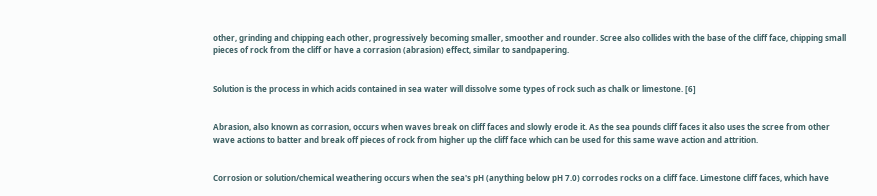other, grinding and chipping each other, progressively becoming smaller, smoother and rounder. Scree also collides with the base of the cliff face, chipping small pieces of rock from the cliff or have a corrasion (abrasion) effect, similar to sandpapering.


Solution is the process in which acids contained in sea water will dissolve some types of rock such as chalk or limestone. [6]


Abrasion, also known as corrasion, occurs when waves break on cliff faces and slowly erode it. As the sea pounds cliff faces it also uses the scree from other wave actions to batter and break off pieces of rock from higher up the cliff face which can be used for this same wave action and attrition.


Corrosion or solution/chemical weathering occurs when the sea's pH (anything below pH 7.0) corrodes rocks on a cliff face. Limestone cliff faces, which have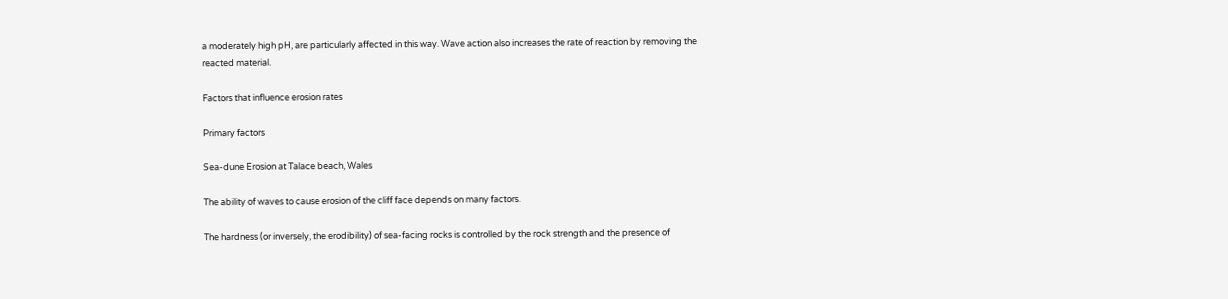a moderately high pH, are particularly affected in this way. Wave action also increases the rate of reaction by removing the reacted material.

Factors that influence erosion rates

Primary factors

Sea-dune Erosion at Talace beach, Wales

The ability of waves to cause erosion of the cliff face depends on many factors.

The hardness (or inversely, the erodibility) of sea-facing rocks is controlled by the rock strength and the presence of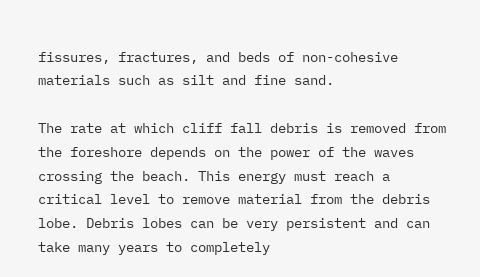fissures, fractures, and beds of non-cohesive materials such as silt and fine sand.

The rate at which cliff fall debris is removed from the foreshore depends on the power of the waves crossing the beach. This energy must reach a critical level to remove material from the debris lobe. Debris lobes can be very persistent and can take many years to completely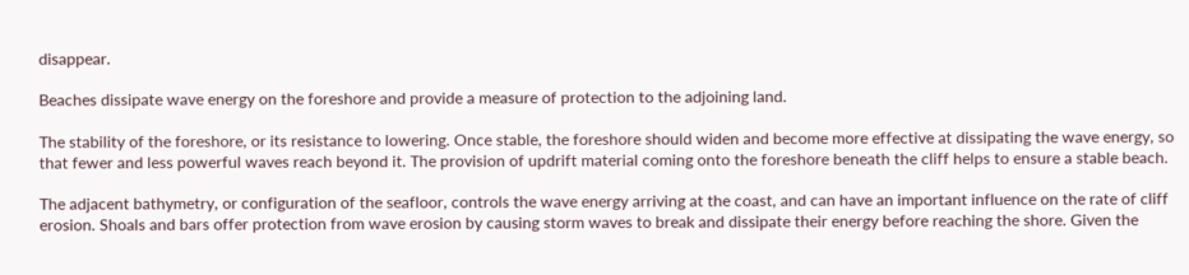disappear.

Beaches dissipate wave energy on the foreshore and provide a measure of protection to the adjoining land.

The stability of the foreshore, or its resistance to lowering. Once stable, the foreshore should widen and become more effective at dissipating the wave energy, so that fewer and less powerful waves reach beyond it. The provision of updrift material coming onto the foreshore beneath the cliff helps to ensure a stable beach.

The adjacent bathymetry, or configuration of the seafloor, controls the wave energy arriving at the coast, and can have an important influence on the rate of cliff erosion. Shoals and bars offer protection from wave erosion by causing storm waves to break and dissipate their energy before reaching the shore. Given the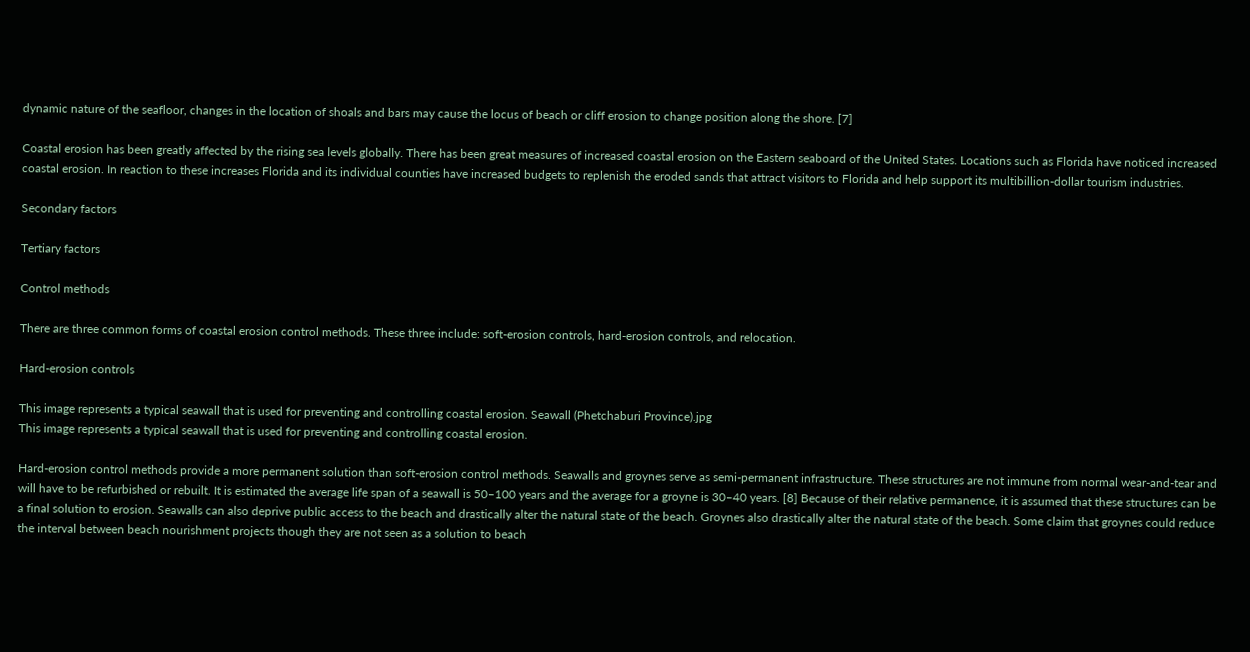dynamic nature of the seafloor, changes in the location of shoals and bars may cause the locus of beach or cliff erosion to change position along the shore. [7]

Coastal erosion has been greatly affected by the rising sea levels globally. There has been great measures of increased coastal erosion on the Eastern seaboard of the United States. Locations such as Florida have noticed increased coastal erosion. In reaction to these increases Florida and its individual counties have increased budgets to replenish the eroded sands that attract visitors to Florida and help support its multibillion-dollar tourism industries.

Secondary factors

Tertiary factors

Control methods

There are three common forms of coastal erosion control methods. These three include: soft-erosion controls, hard-erosion controls, and relocation.

Hard-erosion controls

This image represents a typical seawall that is used for preventing and controlling coastal erosion. Seawall (Phetchaburi Province).jpg
This image represents a typical seawall that is used for preventing and controlling coastal erosion.

Hard-erosion control methods provide a more permanent solution than soft-erosion control methods. Seawalls and groynes serve as semi-permanent infrastructure. These structures are not immune from normal wear-and-tear and will have to be refurbished or rebuilt. It is estimated the average life span of a seawall is 50–100 years and the average for a groyne is 30–40 years. [8] Because of their relative permanence, it is assumed that these structures can be a final solution to erosion. Seawalls can also deprive public access to the beach and drastically alter the natural state of the beach. Groynes also drastically alter the natural state of the beach. Some claim that groynes could reduce the interval between beach nourishment projects though they are not seen as a solution to beach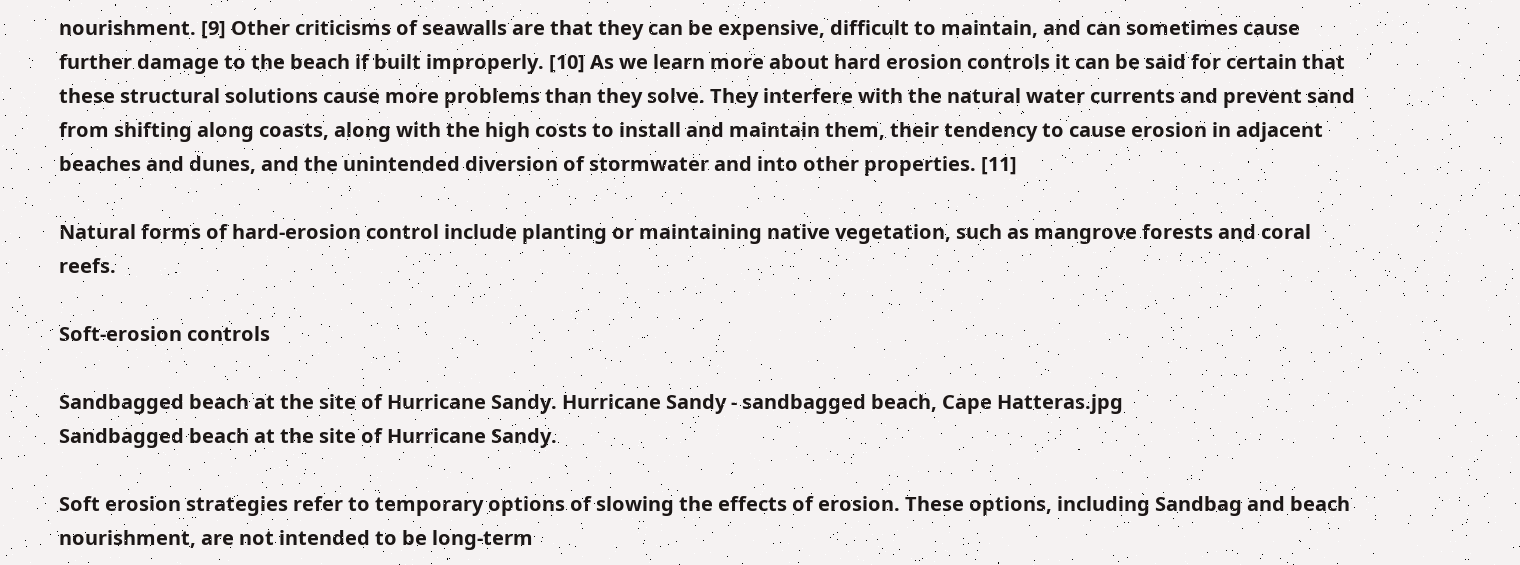nourishment. [9] Other criticisms of seawalls are that they can be expensive, difficult to maintain, and can sometimes cause further damage to the beach if built improperly. [10] As we learn more about hard erosion controls it can be said for certain that these structural solutions cause more problems than they solve. They interfere with the natural water currents and prevent sand from shifting along coasts, along with the high costs to install and maintain them, their tendency to cause erosion in adjacent beaches and dunes, and the unintended diversion of stormwater and into other properties. [11]

Natural forms of hard-erosion control include planting or maintaining native vegetation, such as mangrove forests and coral reefs.

Soft-erosion controls

Sandbagged beach at the site of Hurricane Sandy. Hurricane Sandy - sandbagged beach, Cape Hatteras.jpg
Sandbagged beach at the site of Hurricane Sandy.

Soft erosion strategies refer to temporary options of slowing the effects of erosion. These options, including Sandbag and beach nourishment, are not intended to be long-term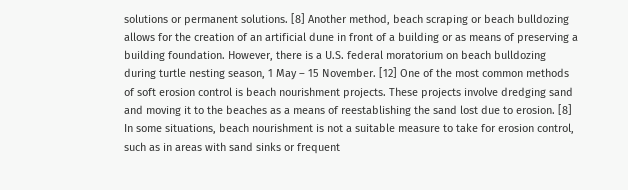solutions or permanent solutions. [8] Another method, beach scraping or beach bulldozing allows for the creation of an artificial dune in front of a building or as means of preserving a building foundation. However, there is a U.S. federal moratorium on beach bulldozing during turtle nesting season, 1 May – 15 November. [12] One of the most common methods of soft erosion control is beach nourishment projects. These projects involve dredging sand and moving it to the beaches as a means of reestablishing the sand lost due to erosion. [8] In some situations, beach nourishment is not a suitable measure to take for erosion control, such as in areas with sand sinks or frequent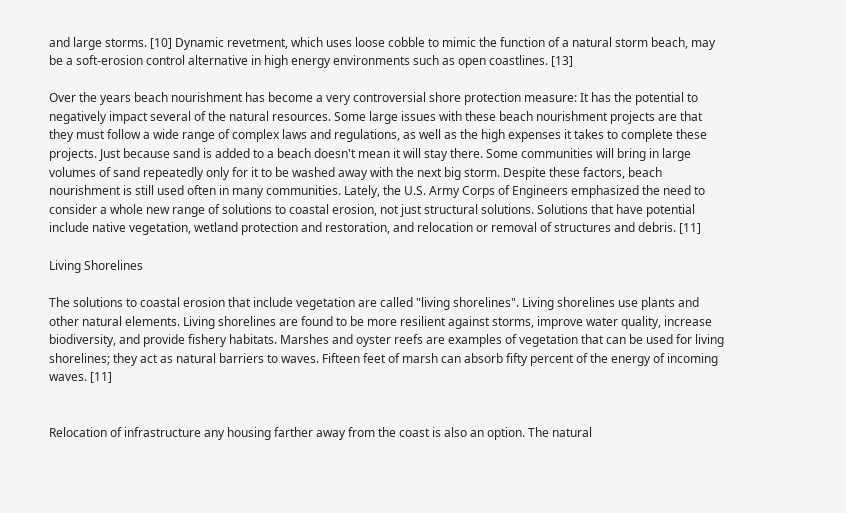and large storms. [10] Dynamic revetment, which uses loose cobble to mimic the function of a natural storm beach, may be a soft-erosion control alternative in high energy environments such as open coastlines. [13]

Over the years beach nourishment has become a very controversial shore protection measure: It has the potential to negatively impact several of the natural resources. Some large issues with these beach nourishment projects are that they must follow a wide range of complex laws and regulations, as well as the high expenses it takes to complete these projects. Just because sand is added to a beach doesn't mean it will stay there. Some communities will bring in large volumes of sand repeatedly only for it to be washed away with the next big storm. Despite these factors, beach nourishment is still used often in many communities. Lately, the U.S. Army Corps of Engineers emphasized the need to consider a whole new range of solutions to coastal erosion, not just structural solutions. Solutions that have potential include native vegetation, wetland protection and restoration, and relocation or removal of structures and debris. [11]

Living Shorelines

The solutions to coastal erosion that include vegetation are called "living shorelines". Living shorelines use plants and other natural elements. Living shorelines are found to be more resilient against storms, improve water quality, increase biodiversity, and provide fishery habitats. Marshes and oyster reefs are examples of vegetation that can be used for living shorelines; they act as natural barriers to waves. Fifteen feet of marsh can absorb fifty percent of the energy of incoming waves. [11]


Relocation of infrastructure any housing farther away from the coast is also an option. The natural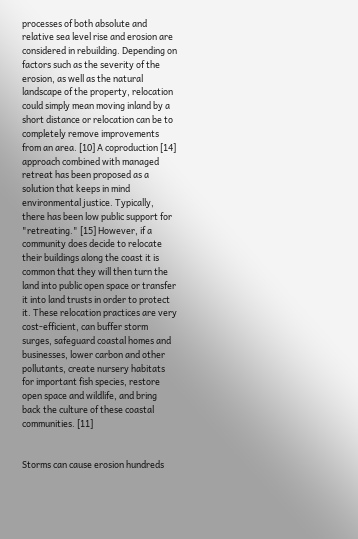processes of both absolute and relative sea level rise and erosion are considered in rebuilding. Depending on factors such as the severity of the erosion, as well as the natural landscape of the property, relocation could simply mean moving inland by a short distance or relocation can be to completely remove improvements from an area. [10] A coproduction [14] approach combined with managed retreat has been proposed as a solution that keeps in mind environmental justice. Typically, there has been low public support for "retreating." [15] However, if a community does decide to relocate their buildings along the coast it is common that they will then turn the land into public open space or transfer it into land trusts in order to protect it. These relocation practices are very cost-efficient, can buffer storm surges, safeguard coastal homes and businesses, lower carbon and other pollutants, create nursery habitats for important fish species, restore open space and wildlife, and bring back the culture of these coastal communities. [11]


Storms can cause erosion hundreds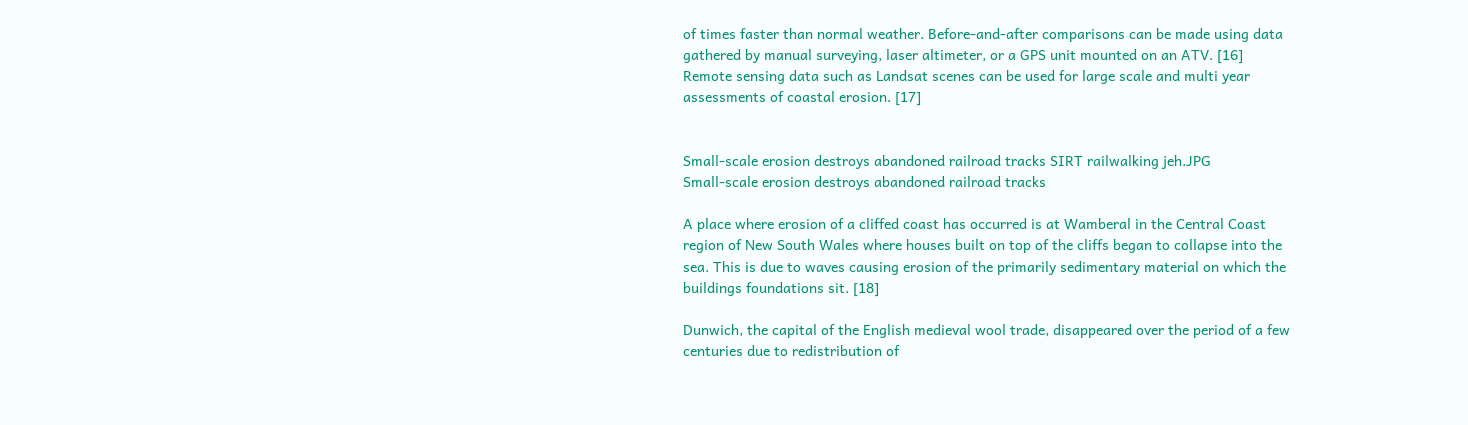of times faster than normal weather. Before-and-after comparisons can be made using data gathered by manual surveying, laser altimeter, or a GPS unit mounted on an ATV. [16] Remote sensing data such as Landsat scenes can be used for large scale and multi year assessments of coastal erosion. [17]


Small-scale erosion destroys abandoned railroad tracks SIRT railwalking jeh.JPG
Small-scale erosion destroys abandoned railroad tracks

A place where erosion of a cliffed coast has occurred is at Wamberal in the Central Coast region of New South Wales where houses built on top of the cliffs began to collapse into the sea. This is due to waves causing erosion of the primarily sedimentary material on which the buildings foundations sit. [18]

Dunwich, the capital of the English medieval wool trade, disappeared over the period of a few centuries due to redistribution of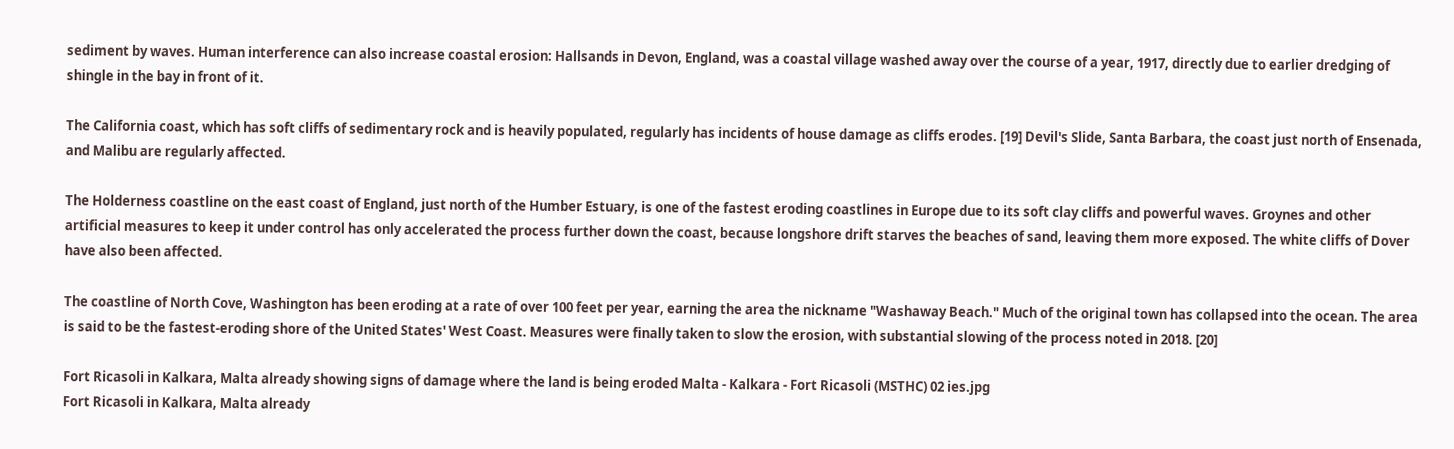sediment by waves. Human interference can also increase coastal erosion: Hallsands in Devon, England, was a coastal village washed away over the course of a year, 1917, directly due to earlier dredging of shingle in the bay in front of it.

The California coast, which has soft cliffs of sedimentary rock and is heavily populated, regularly has incidents of house damage as cliffs erodes. [19] Devil's Slide, Santa Barbara, the coast just north of Ensenada, and Malibu are regularly affected.

The Holderness coastline on the east coast of England, just north of the Humber Estuary, is one of the fastest eroding coastlines in Europe due to its soft clay cliffs and powerful waves. Groynes and other artificial measures to keep it under control has only accelerated the process further down the coast, because longshore drift starves the beaches of sand, leaving them more exposed. The white cliffs of Dover have also been affected.

The coastline of North Cove, Washington has been eroding at a rate of over 100 feet per year, earning the area the nickname "Washaway Beach." Much of the original town has collapsed into the ocean. The area is said to be the fastest-eroding shore of the United States' West Coast. Measures were finally taken to slow the erosion, with substantial slowing of the process noted in 2018. [20]

Fort Ricasoli in Kalkara, Malta already showing signs of damage where the land is being eroded Malta - Kalkara - Fort Ricasoli (MSTHC) 02 ies.jpg
Fort Ricasoli in Kalkara, Malta already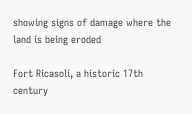showing signs of damage where the land is being eroded

Fort Ricasoli, a historic 17th century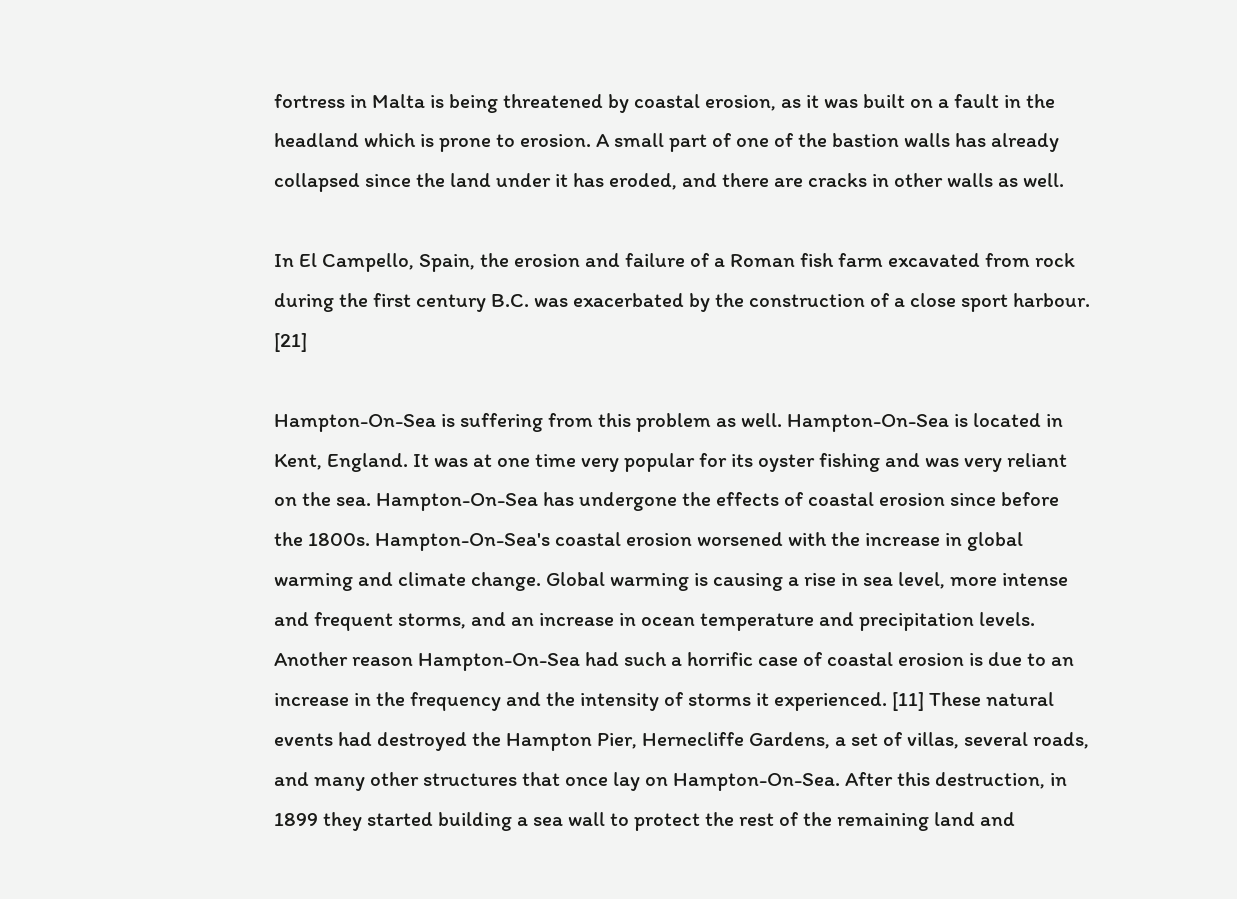fortress in Malta is being threatened by coastal erosion, as it was built on a fault in the headland which is prone to erosion. A small part of one of the bastion walls has already collapsed since the land under it has eroded, and there are cracks in other walls as well.

In El Campello, Spain, the erosion and failure of a Roman fish farm excavated from rock during the first century B.C. was exacerbated by the construction of a close sport harbour. [21]

Hampton-On-Sea is suffering from this problem as well. Hampton-On-Sea is located in Kent, England. It was at one time very popular for its oyster fishing and was very reliant on the sea. Hampton-On-Sea has undergone the effects of coastal erosion since before the 1800s. Hampton-On-Sea's coastal erosion worsened with the increase in global warming and climate change. Global warming is causing a rise in sea level, more intense and frequent storms, and an increase in ocean temperature and precipitation levels. Another reason Hampton-On-Sea had such a horrific case of coastal erosion is due to an increase in the frequency and the intensity of storms it experienced. [11] These natural events had destroyed the Hampton Pier, Hernecliffe Gardens, a set of villas, several roads, and many other structures that once lay on Hampton-On-Sea. After this destruction, in 1899 they started building a sea wall to protect the rest of the remaining land and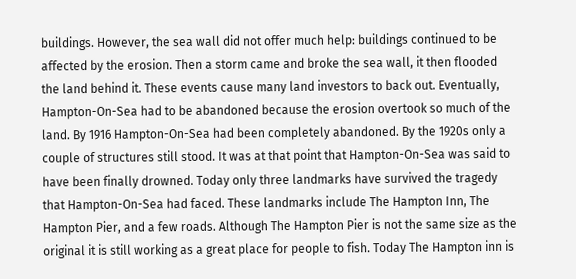buildings. However, the sea wall did not offer much help: buildings continued to be affected by the erosion. Then a storm came and broke the sea wall, it then flooded the land behind it. These events cause many land investors to back out. Eventually, Hampton-On-Sea had to be abandoned because the erosion overtook so much of the land. By 1916 Hampton-On-Sea had been completely abandoned. By the 1920s only a couple of structures still stood. It was at that point that Hampton-On-Sea was said to have been finally drowned. Today only three landmarks have survived the tragedy that Hampton-On-Sea had faced. These landmarks include The Hampton Inn, The Hampton Pier, and a few roads. Although The Hampton Pier is not the same size as the original it is still working as a great place for people to fish. Today The Hampton inn is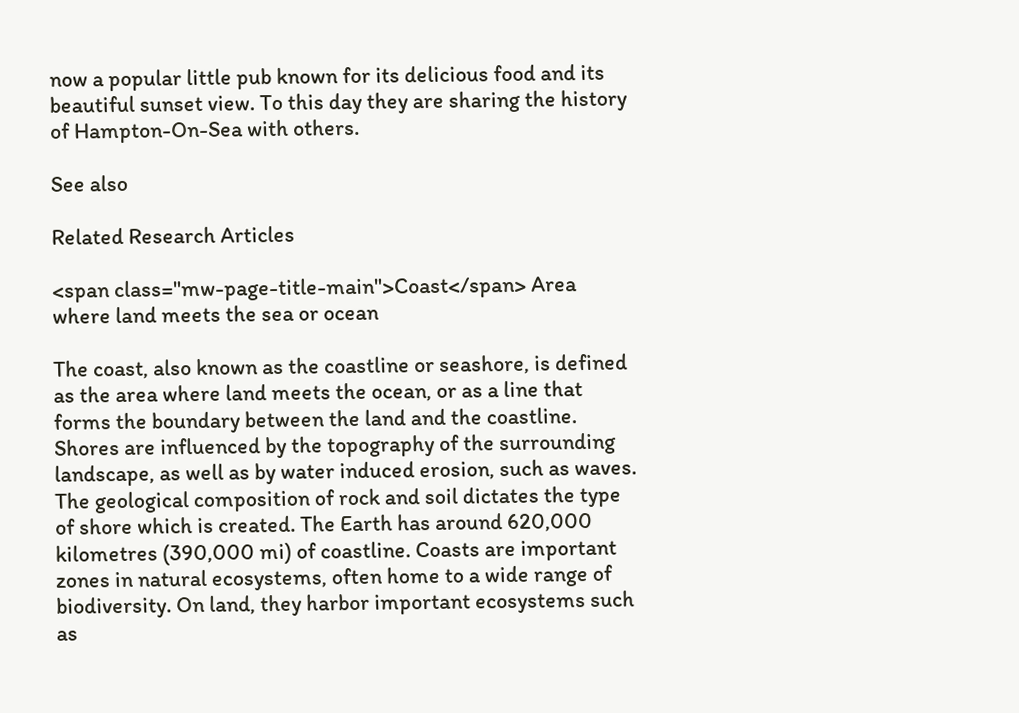now a popular little pub known for its delicious food and its beautiful sunset view. To this day they are sharing the history of Hampton-On-Sea with others.

See also

Related Research Articles

<span class="mw-page-title-main">Coast</span> Area where land meets the sea or ocean

The coast, also known as the coastline or seashore, is defined as the area where land meets the ocean, or as a line that forms the boundary between the land and the coastline. Shores are influenced by the topography of the surrounding landscape, as well as by water induced erosion, such as waves. The geological composition of rock and soil dictates the type of shore which is created. The Earth has around 620,000 kilometres (390,000 mi) of coastline. Coasts are important zones in natural ecosystems, often home to a wide range of biodiversity. On land, they harbor important ecosystems such as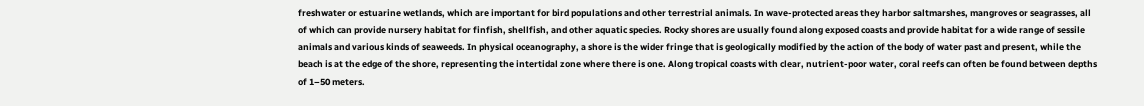freshwater or estuarine wetlands, which are important for bird populations and other terrestrial animals. In wave-protected areas they harbor saltmarshes, mangroves or seagrasses, all of which can provide nursery habitat for finfish, shellfish, and other aquatic species. Rocky shores are usually found along exposed coasts and provide habitat for a wide range of sessile animals and various kinds of seaweeds. In physical oceanography, a shore is the wider fringe that is geologically modified by the action of the body of water past and present, while the beach is at the edge of the shore, representing the intertidal zone where there is one. Along tropical coasts with clear, nutrient-poor water, coral reefs can often be found between depths of 1–50 meters.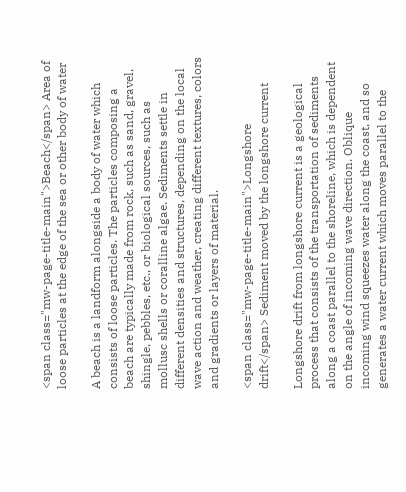<span class="mw-page-title-main">Beach</span> Area of loose particles at the edge of the sea or other body of water

A beach is a landform alongside a body of water which consists of loose particles. The particles composing a beach are typically made from rock, such as sand, gravel, shingle, pebbles, etc., or biological sources, such as mollusc shells or coralline algae. Sediments settle in different densities and structures, depending on the local wave action and weather, creating different textures, colors and gradients or layers of material.

<span class="mw-page-title-main">Longshore drift</span> Sediment moved by the longshore current

Longshore drift from longshore current is a geological process that consists of the transportation of sediments along a coast parallel to the shoreline, which is dependent on the angle of incoming wave direction. Oblique incoming wind squeezes water along the coast, and so generates a water current which moves parallel to the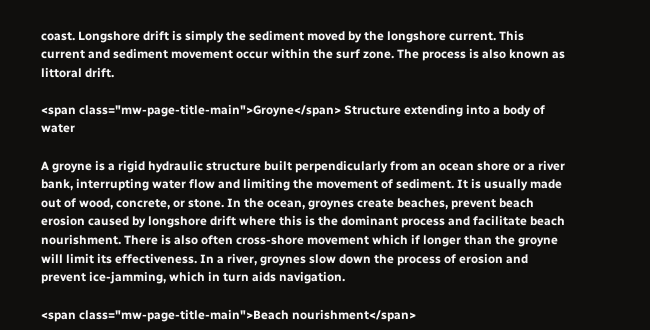coast. Longshore drift is simply the sediment moved by the longshore current. This current and sediment movement occur within the surf zone. The process is also known as littoral drift.

<span class="mw-page-title-main">Groyne</span> Structure extending into a body of water

A groyne is a rigid hydraulic structure built perpendicularly from an ocean shore or a river bank, interrupting water flow and limiting the movement of sediment. It is usually made out of wood, concrete, or stone. In the ocean, groynes create beaches, prevent beach erosion caused by longshore drift where this is the dominant process and facilitate beach nourishment. There is also often cross-shore movement which if longer than the groyne will limit its effectiveness. In a river, groynes slow down the process of erosion and prevent ice-jamming, which in turn aids navigation.

<span class="mw-page-title-main">Beach nourishment</span>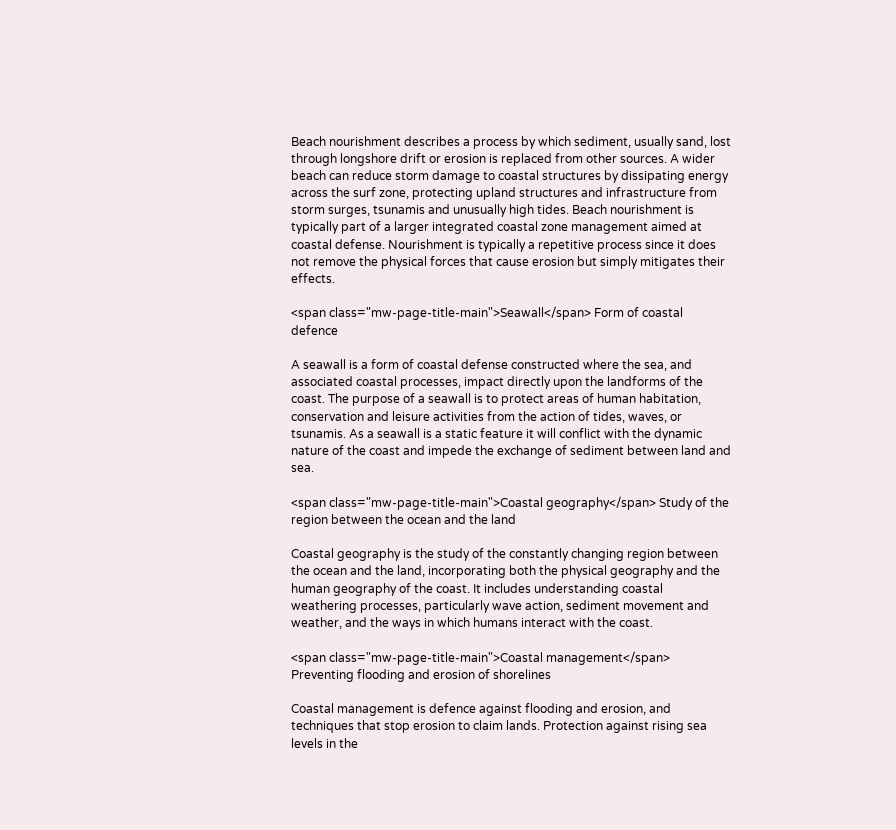Beach nourishment describes a process by which sediment, usually sand, lost through longshore drift or erosion is replaced from other sources. A wider beach can reduce storm damage to coastal structures by dissipating energy across the surf zone, protecting upland structures and infrastructure from storm surges, tsunamis and unusually high tides. Beach nourishment is typically part of a larger integrated coastal zone management aimed at coastal defense. Nourishment is typically a repetitive process since it does not remove the physical forces that cause erosion but simply mitigates their effects.

<span class="mw-page-title-main">Seawall</span> Form of coastal defence

A seawall is a form of coastal defense constructed where the sea, and associated coastal processes, impact directly upon the landforms of the coast. The purpose of a seawall is to protect areas of human habitation, conservation and leisure activities from the action of tides, waves, or tsunamis. As a seawall is a static feature it will conflict with the dynamic nature of the coast and impede the exchange of sediment between land and sea.

<span class="mw-page-title-main">Coastal geography</span> Study of the region between the ocean and the land

Coastal geography is the study of the constantly changing region between the ocean and the land, incorporating both the physical geography and the human geography of the coast. It includes understanding coastal weathering processes, particularly wave action, sediment movement and weather, and the ways in which humans interact with the coast.

<span class="mw-page-title-main">Coastal management</span> Preventing flooding and erosion of shorelines

Coastal management is defence against flooding and erosion, and techniques that stop erosion to claim lands. Protection against rising sea levels in the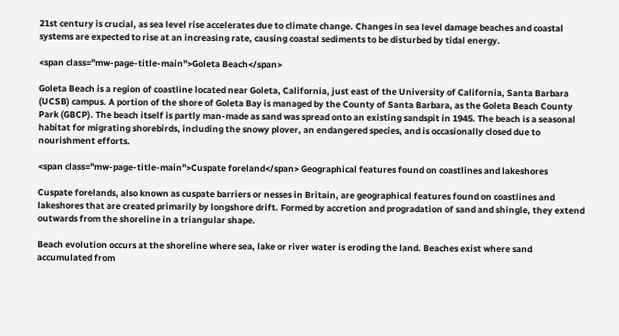21st century is crucial, as sea level rise accelerates due to climate change. Changes in sea level damage beaches and coastal systems are expected to rise at an increasing rate, causing coastal sediments to be disturbed by tidal energy.

<span class="mw-page-title-main">Goleta Beach</span>

Goleta Beach is a region of coastline located near Goleta, California, just east of the University of California, Santa Barbara (UCSB) campus. A portion of the shore of Goleta Bay is managed by the County of Santa Barbara, as the Goleta Beach County Park (GBCP). The beach itself is partly man-made as sand was spread onto an existing sandspit in 1945. The beach is a seasonal habitat for migrating shorebirds, including the snowy plover, an endangered species, and is occasionally closed due to nourishment efforts.

<span class="mw-page-title-main">Cuspate foreland</span> Geographical features found on coastlines and lakeshores

Cuspate forelands, also known as cuspate barriers or nesses in Britain, are geographical features found on coastlines and lakeshores that are created primarily by longshore drift. Formed by accretion and progradation of sand and shingle, they extend outwards from the shoreline in a triangular shape.

Beach evolution occurs at the shoreline where sea, lake or river water is eroding the land. Beaches exist where sand accumulated from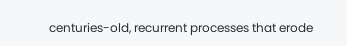centuries-old, recurrent processes that erode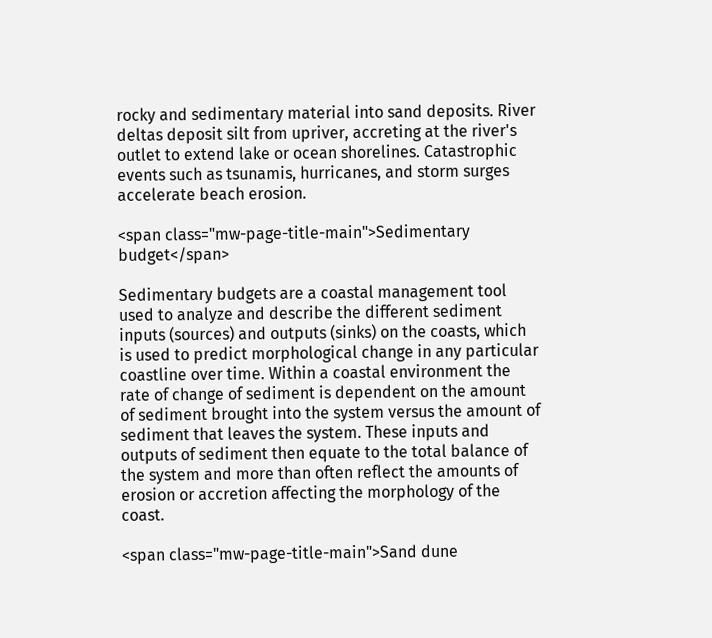rocky and sedimentary material into sand deposits. River deltas deposit silt from upriver, accreting at the river's outlet to extend lake or ocean shorelines. Catastrophic events such as tsunamis, hurricanes, and storm surges accelerate beach erosion.

<span class="mw-page-title-main">Sedimentary budget</span>

Sedimentary budgets are a coastal management tool used to analyze and describe the different sediment inputs (sources) and outputs (sinks) on the coasts, which is used to predict morphological change in any particular coastline over time. Within a coastal environment the rate of change of sediment is dependent on the amount of sediment brought into the system versus the amount of sediment that leaves the system. These inputs and outputs of sediment then equate to the total balance of the system and more than often reflect the amounts of erosion or accretion affecting the morphology of the coast.

<span class="mw-page-title-main">Sand dune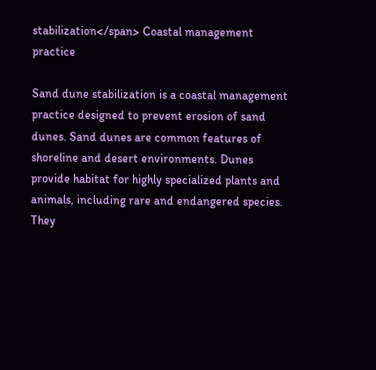stabilization</span> Coastal management practice

Sand dune stabilization is a coastal management practice designed to prevent erosion of sand dunes. Sand dunes are common features of shoreline and desert environments. Dunes provide habitat for highly specialized plants and animals, including rare and endangered species. They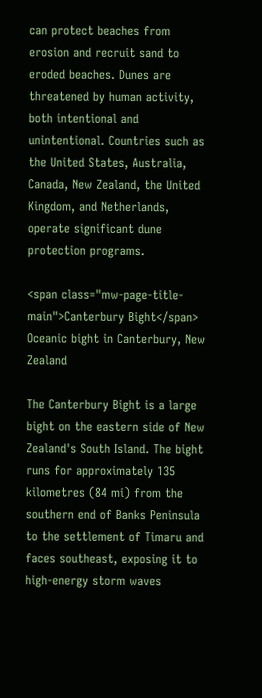can protect beaches from erosion and recruit sand to eroded beaches. Dunes are threatened by human activity, both intentional and unintentional. Countries such as the United States, Australia, Canada, New Zealand, the United Kingdom, and Netherlands, operate significant dune protection programs.

<span class="mw-page-title-main">Canterbury Bight</span> Oceanic bight in Canterbury, New Zealand

The Canterbury Bight is a large bight on the eastern side of New Zealand's South Island. The bight runs for approximately 135 kilometres (84 mi) from the southern end of Banks Peninsula to the settlement of Timaru and faces southeast, exposing it to high-energy storm waves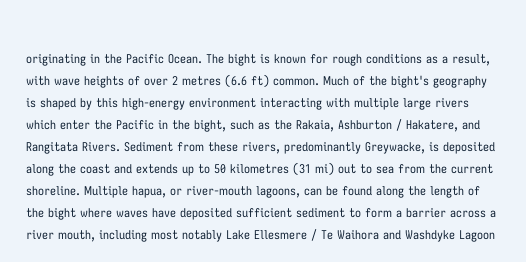originating in the Pacific Ocean. The bight is known for rough conditions as a result, with wave heights of over 2 metres (6.6 ft) common. Much of the bight's geography is shaped by this high-energy environment interacting with multiple large rivers which enter the Pacific in the bight, such as the Rakaia, Ashburton / Hakatere, and Rangitata Rivers. Sediment from these rivers, predominantly Greywacke, is deposited along the coast and extends up to 50 kilometres (31 mi) out to sea from the current shoreline. Multiple hapua, or river-mouth lagoons, can be found along the length of the bight where waves have deposited sufficient sediment to form a barrier across a river mouth, including most notably Lake Ellesmere / Te Waihora and Washdyke Lagoon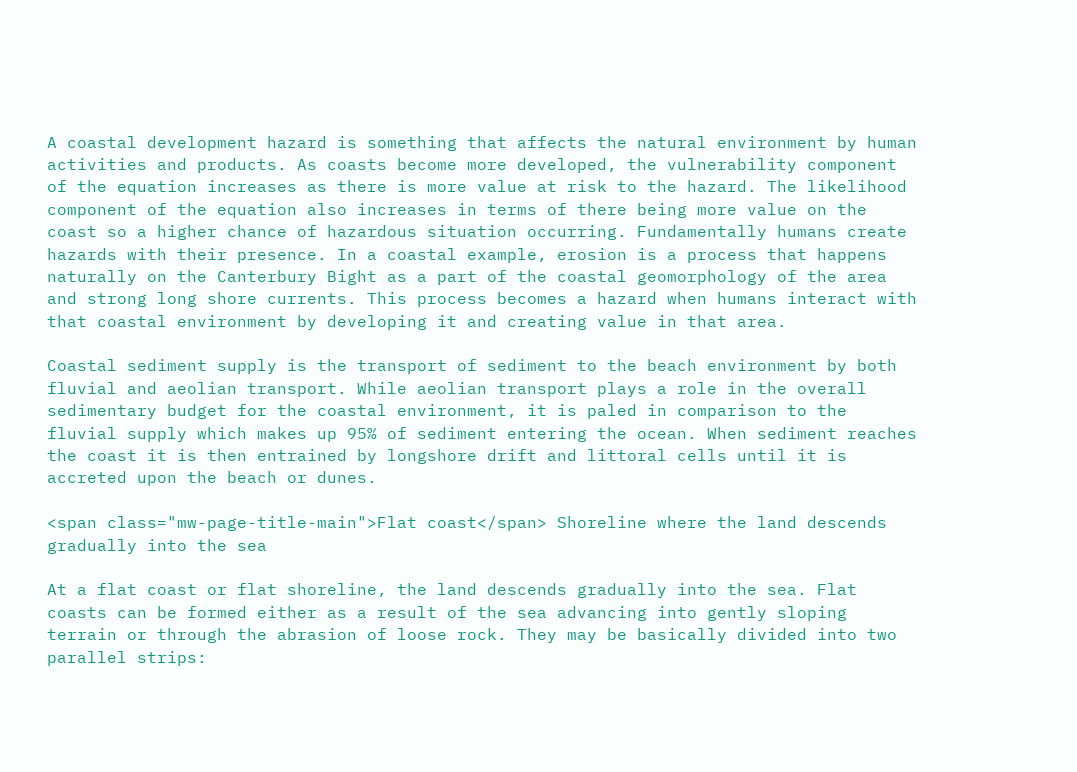A coastal development hazard is something that affects the natural environment by human activities and products. As coasts become more developed, the vulnerability component of the equation increases as there is more value at risk to the hazard. The likelihood component of the equation also increases in terms of there being more value on the coast so a higher chance of hazardous situation occurring. Fundamentally humans create hazards with their presence. In a coastal example, erosion is a process that happens naturally on the Canterbury Bight as a part of the coastal geomorphology of the area and strong long shore currents. This process becomes a hazard when humans interact with that coastal environment by developing it and creating value in that area.

Coastal sediment supply is the transport of sediment to the beach environment by both fluvial and aeolian transport. While aeolian transport plays a role in the overall sedimentary budget for the coastal environment, it is paled in comparison to the fluvial supply which makes up 95% of sediment entering the ocean. When sediment reaches the coast it is then entrained by longshore drift and littoral cells until it is accreted upon the beach or dunes.

<span class="mw-page-title-main">Flat coast</span> Shoreline where the land descends gradually into the sea

At a flat coast or flat shoreline, the land descends gradually into the sea. Flat coasts can be formed either as a result of the sea advancing into gently sloping terrain or through the abrasion of loose rock. They may be basically divided into two parallel strips: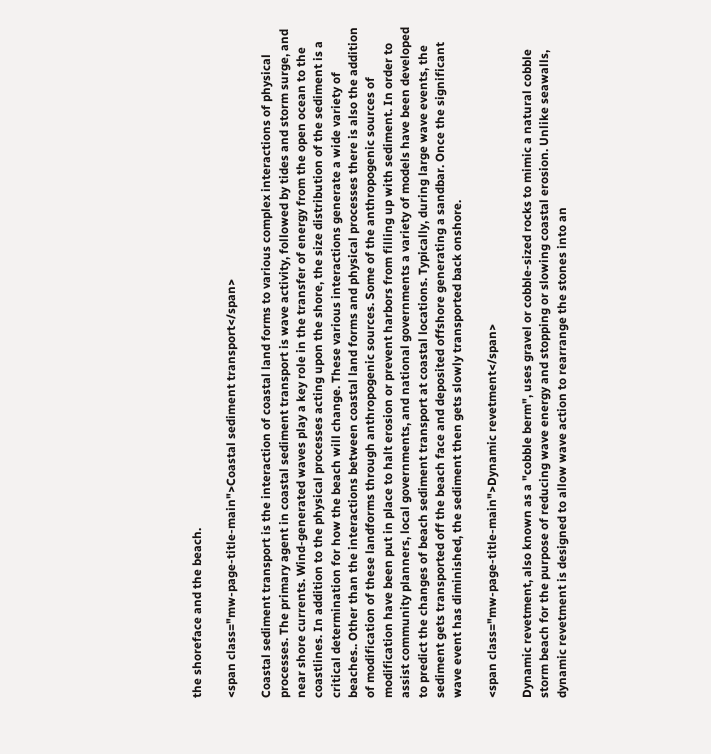the shoreface and the beach.

<span class="mw-page-title-main">Coastal sediment transport</span>

Coastal sediment transport is the interaction of coastal land forms to various complex interactions of physical processes. The primary agent in coastal sediment transport is wave activity, followed by tides and storm surge, and near shore currents. Wind-generated waves play a key role in the transfer of energy from the open ocean to the coastlines. In addition to the physical processes acting upon the shore, the size distribution of the sediment is a critical determination for how the beach will change. These various interactions generate a wide variety of beaches.. Other than the interactions between coastal land forms and physical processes there is also the addition of modification of these landforms through anthropogenic sources. Some of the anthropogenic sources of modification have been put in place to halt erosion or prevent harbors from filling up with sediment. In order to assist community planners, local governments, and national governments a variety of models have been developed to predict the changes of beach sediment transport at coastal locations. Typically, during large wave events, the sediment gets transported off the beach face and deposited offshore generating a sandbar. Once the significant wave event has diminished, the sediment then gets slowly transported back onshore.

<span class="mw-page-title-main">Dynamic revetment</span>

Dynamic revetment, also known as a "cobble berm", uses gravel or cobble-sized rocks to mimic a natural cobble storm beach for the purpose of reducing wave energy and stopping or slowing coastal erosion. Unlike seawalls, dynamic revetment is designed to allow wave action to rearrange the stones into an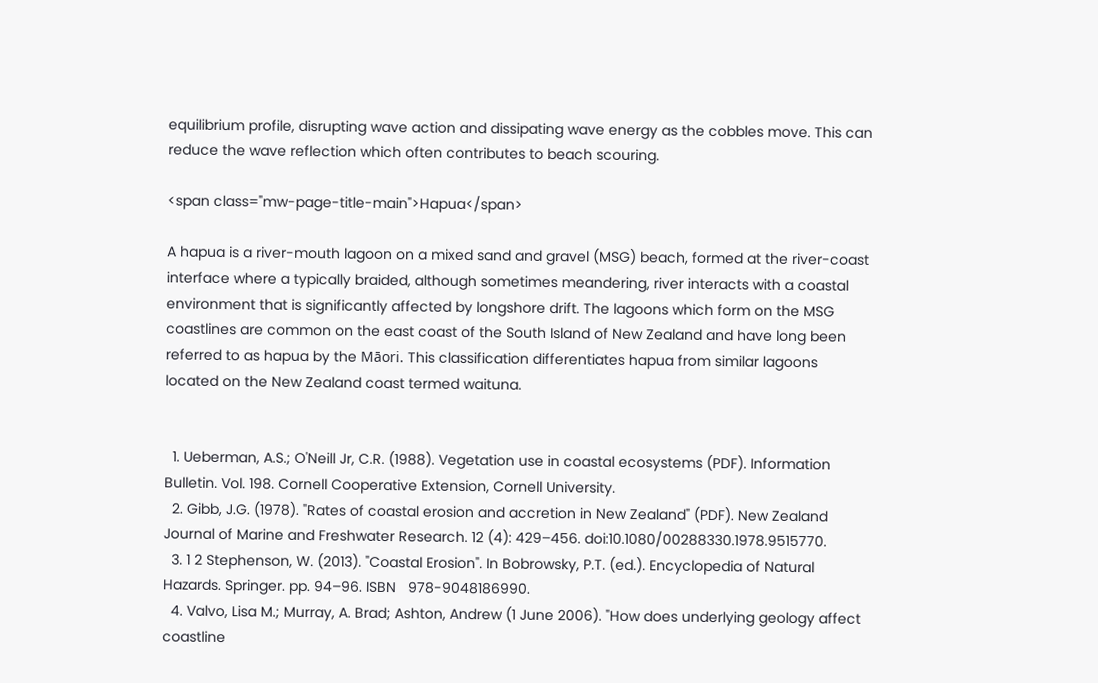equilibrium profile, disrupting wave action and dissipating wave energy as the cobbles move. This can reduce the wave reflection which often contributes to beach scouring.

<span class="mw-page-title-main">Hapua</span>

A hapua is a river-mouth lagoon on a mixed sand and gravel (MSG) beach, formed at the river-coast interface where a typically braided, although sometimes meandering, river interacts with a coastal environment that is significantly affected by longshore drift. The lagoons which form on the MSG coastlines are common on the east coast of the South Island of New Zealand and have long been referred to as hapua by the Māori. This classification differentiates hapua from similar lagoons located on the New Zealand coast termed waituna.


  1. Ueberman, A.S.; O'Neill Jr, C.R. (1988). Vegetation use in coastal ecosystems (PDF). Information Bulletin. Vol. 198. Cornell Cooperative Extension, Cornell University.
  2. Gibb, J.G. (1978). "Rates of coastal erosion and accretion in New Zealand" (PDF). New Zealand Journal of Marine and Freshwater Research. 12 (4): 429–456. doi:10.1080/00288330.1978.9515770.
  3. 1 2 Stephenson, W. (2013). "Coastal Erosion". In Bobrowsky, P.T. (ed.). Encyclopedia of Natural Hazards. Springer. pp. 94–96. ISBN   978-9048186990.
  4. Valvo, Lisa M.; Murray, A. Brad; Ashton, Andrew (1 June 2006). "How does underlying geology affect coastline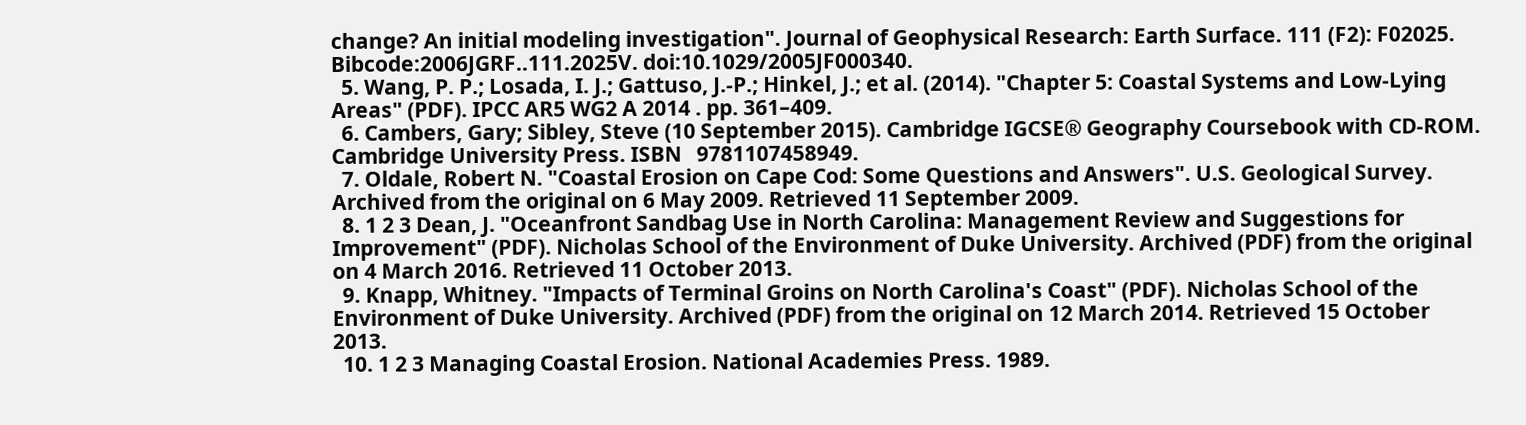change? An initial modeling investigation". Journal of Geophysical Research: Earth Surface. 111 (F2): F02025. Bibcode:2006JGRF..111.2025V. doi:10.1029/2005JF000340.
  5. Wang, P. P.; Losada, I. J.; Gattuso, J.-P.; Hinkel, J.; et al. (2014). "Chapter 5: Coastal Systems and Low-Lying Areas" (PDF). IPCC AR5 WG2 A 2014 . pp. 361–409.
  6. Cambers, Gary; Sibley, Steve (10 September 2015). Cambridge IGCSE® Geography Coursebook with CD-ROM. Cambridge University Press. ISBN   9781107458949.
  7. Oldale, Robert N. "Coastal Erosion on Cape Cod: Some Questions and Answers". U.S. Geological Survey. Archived from the original on 6 May 2009. Retrieved 11 September 2009.
  8. 1 2 3 Dean, J. "Oceanfront Sandbag Use in North Carolina: Management Review and Suggestions for Improvement" (PDF). Nicholas School of the Environment of Duke University. Archived (PDF) from the original on 4 March 2016. Retrieved 11 October 2013.
  9. Knapp, Whitney. "Impacts of Terminal Groins on North Carolina's Coast" (PDF). Nicholas School of the Environment of Duke University. Archived (PDF) from the original on 12 March 2014. Retrieved 15 October 2013.
  10. 1 2 3 Managing Coastal Erosion. National Academies Press. 1989.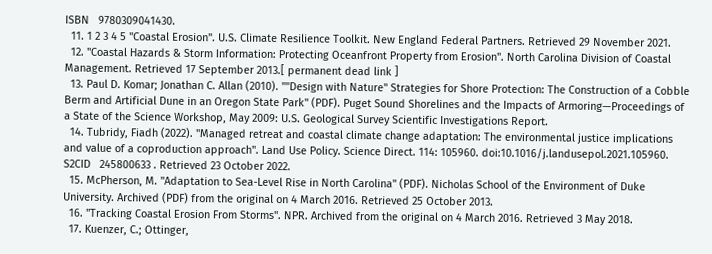ISBN   9780309041430.
  11. 1 2 3 4 5 "Coastal Erosion". U.S. Climate Resilience Toolkit. New England Federal Partners. Retrieved 29 November 2021.
  12. "Coastal Hazards & Storm Information: Protecting Oceanfront Property from Erosion". North Carolina Division of Coastal Management. Retrieved 17 September 2013.[ permanent dead link ]
  13. Paul D. Komar; Jonathan C. Allan (2010). ""Design with Nature" Strategies for Shore Protection: The Construction of a Cobble Berm and Artificial Dune in an Oregon State Park" (PDF). Puget Sound Shorelines and the Impacts of Armoring—Proceedings of a State of the Science Workshop, May 2009: U.S. Geological Survey Scientific Investigations Report.
  14. Tubridy, Fiadh (2022). "Managed retreat and coastal climate change adaptation: The environmental justice implications and value of a coproduction approach". Land Use Policy. Science Direct. 114: 105960. doi:10.1016/j.landusepol.2021.105960. S2CID   245800633 . Retrieved 23 October 2022.
  15. McPherson, M. "Adaptation to Sea-Level Rise in North Carolina" (PDF). Nicholas School of the Environment of Duke University. Archived (PDF) from the original on 4 March 2016. Retrieved 25 October 2013.
  16. "Tracking Coastal Erosion From Storms". NPR. Archived from the original on 4 March 2016. Retrieved 3 May 2018.
  17. Kuenzer, C.; Ottinger,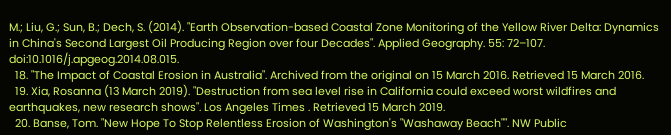M.; Liu, G.; Sun, B.; Dech, S. (2014). "Earth Observation-based Coastal Zone Monitoring of the Yellow River Delta: Dynamics in China's Second Largest Oil Producing Region over four Decades". Applied Geography. 55: 72–107. doi:10.1016/j.apgeog.2014.08.015.
  18. "The Impact of Coastal Erosion in Australia". Archived from the original on 15 March 2016. Retrieved 15 March 2016.
  19. Xia, Rosanna (13 March 2019). "Destruction from sea level rise in California could exceed worst wildfires and earthquakes, new research shows". Los Angeles Times . Retrieved 15 March 2019.
  20. Banse, Tom. "New Hope To Stop Relentless Erosion of Washington's "Washaway Beach"". NW Public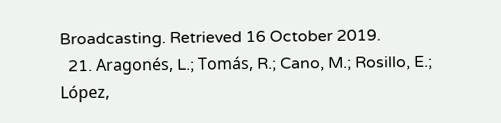Broadcasting. Retrieved 16 October 2019.
  21. Aragonés, L.; Tomás, R.; Cano, M.; Rosillo, E.; López,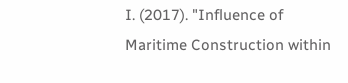I. (2017). "Influence of Maritime Construction within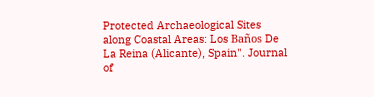Protected Archaeological Sites along Coastal Areas: Los Baños De La Reina (Alicante), Spain". Journal of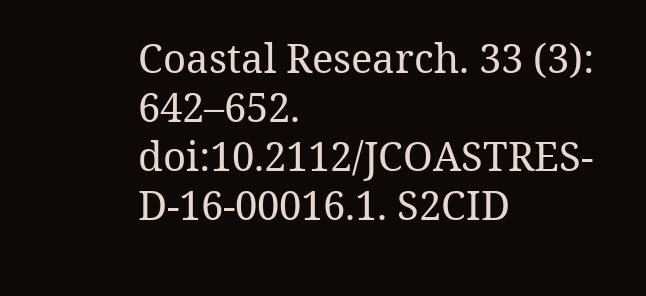Coastal Research. 33 (3): 642–652. doi:10.2112/JCOASTRES-D-16-00016.1. S2CID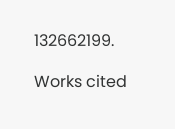132662199.

Works cited